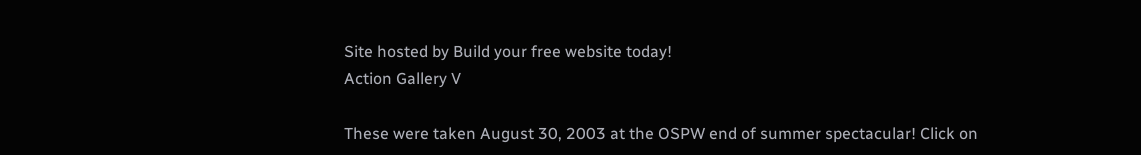Site hosted by Build your free website today!
Action Gallery V

These were taken August 30, 2003 at the OSPW end of summer spectacular! Click on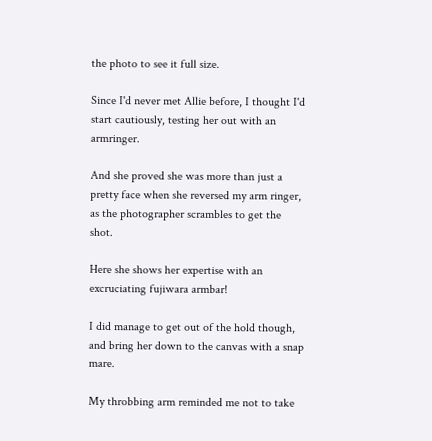the photo to see it full size.

Since I'd never met Allie before, I thought I'd start cautiously, testing her out with an armringer.

And she proved she was more than just a pretty face when she reversed my arm ringer, as the photographer scrambles to get the shot.

Here she shows her expertise with an excruciating fujiwara armbar!

I did manage to get out of the hold though, and bring her down to the canvas with a snap mare.

My throbbing arm reminded me not to take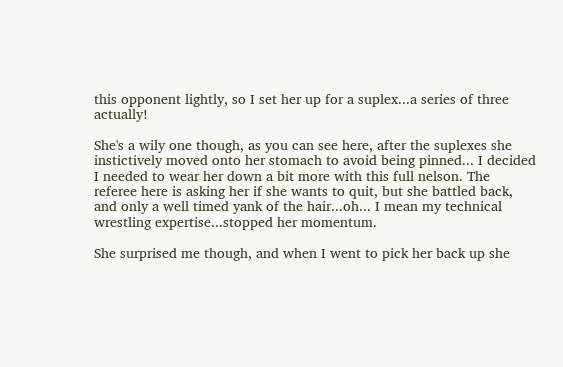this opponent lightly, so I set her up for a suplex...a series of three actually!

She's a wily one though, as you can see here, after the suplexes she instictively moved onto her stomach to avoid being pinned... I decided I needed to wear her down a bit more with this full nelson. The referee here is asking her if she wants to quit, but she battled back, and only a well timed yank of the hair...oh... I mean my technical wrestling expertise...stopped her momentum.

She surprised me though, and when I went to pick her back up she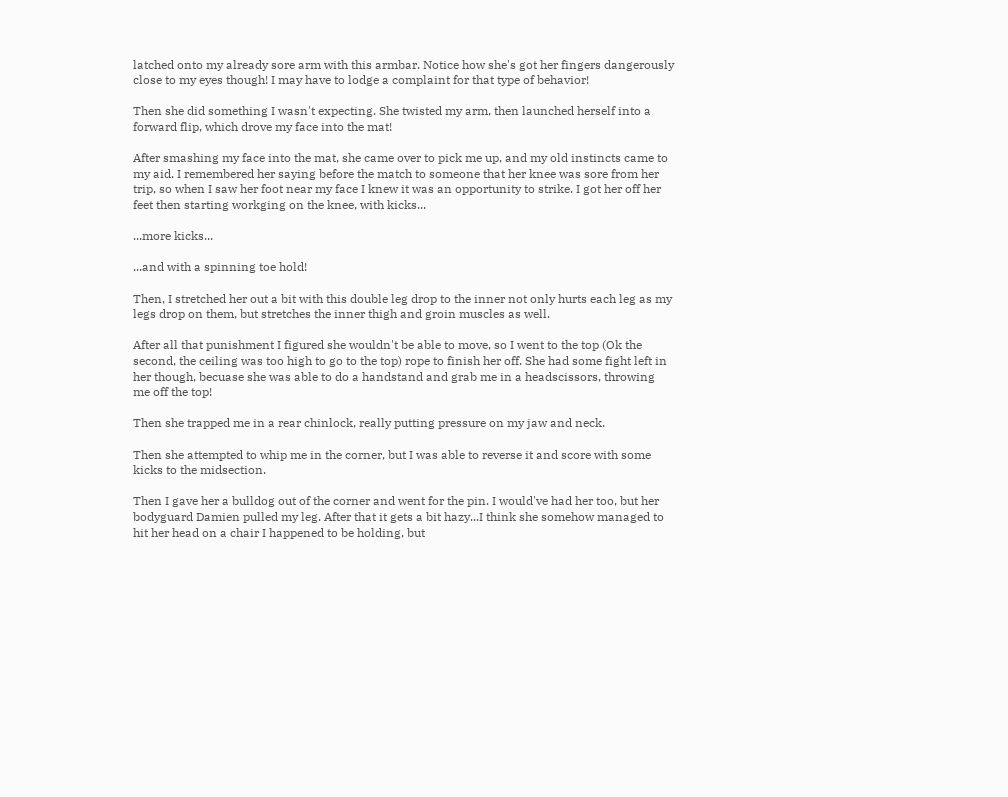latched onto my already sore arm with this armbar. Notice how she's got her fingers dangerously close to my eyes though! I may have to lodge a complaint for that type of behavior!

Then she did something I wasn't expecting. She twisted my arm, then launched herself into a forward flip, which drove my face into the mat!

After smashing my face into the mat, she came over to pick me up, and my old instincts came to my aid. I remembered her saying before the match to someone that her knee was sore from her trip, so when I saw her foot near my face I knew it was an opportunity to strike. I got her off her feet then starting workging on the knee, with kicks...

...more kicks...

...and with a spinning toe hold!

Then, I stretched her out a bit with this double leg drop to the inner not only hurts each leg as my legs drop on them, but stretches the inner thigh and groin muscles as well.

After all that punishment I figured she wouldn't be able to move, so I went to the top (Ok the second, the ceiling was too high to go to the top) rope to finish her off. She had some fight left in her though, becuase she was able to do a handstand and grab me in a headscissors, throwing me off the top!

Then she trapped me in a rear chinlock, really putting pressure on my jaw and neck.

Then she attempted to whip me in the corner, but I was able to reverse it and score with some kicks to the midsection.

Then I gave her a bulldog out of the corner and went for the pin. I would've had her too, but her bodyguard Damien pulled my leg. After that it gets a bit hazy...I think she somehow managed to hit her head on a chair I happened to be holding, but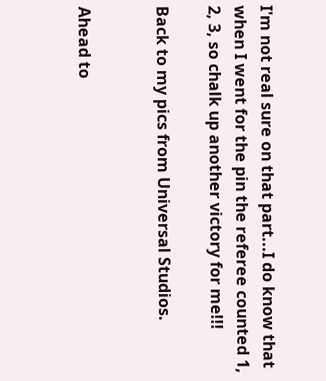I'm not real sure on that part...I do know that when I went for the pin the referee counted 1, 2, 3, so chalk up another victory for me!!!

Back to my pics from Universal Studios.


Ahead to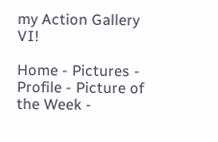my Action Gallery VI!

Home - Pictures - Profile - Picture of the Week -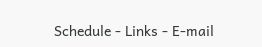Schedule - Links - E-mail